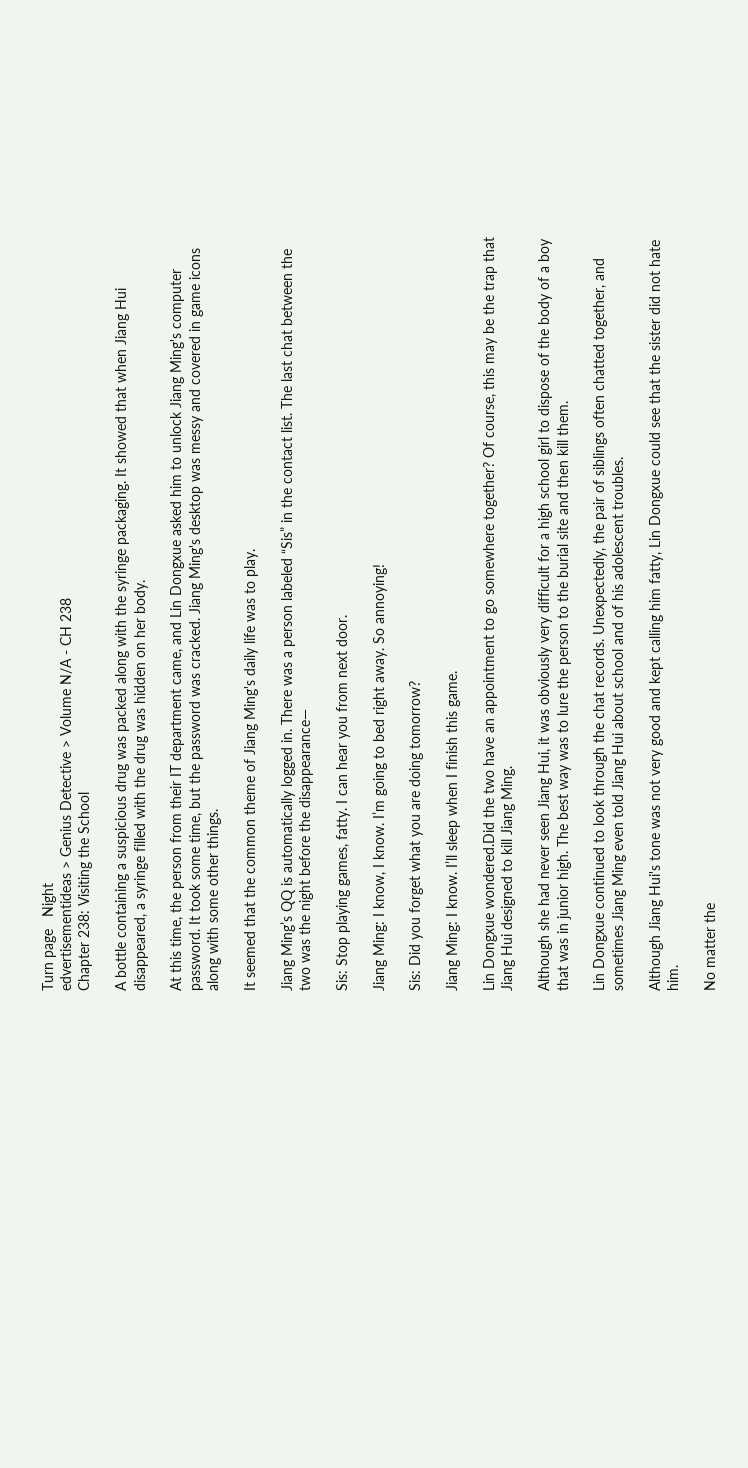Turn page   Night
edvertisementideas > Genius Detective > Volume N/A - CH 238
Chapter 238: Visiting the School

A bottle containing a suspicious drug was packed along with the syringe packaging. It showed that when Jiang Hui disappeared, a syringe filled with the drug was hidden on her body.

At this time, the person from their IT department came, and Lin Dongxue asked him to unlock Jiang Ming's computer password. It took some time, but the password was cracked. Jiang Ming's desktop was messy and covered in game icons along with some other things.

It seemed that the common theme of Jiang Ming's daily life was to play.

Jiang Ming’s QQ is automatically logged in. There was a person labeled “Sis” in the contact list. The last chat between the two was the night before the disappearance—

Sis: Stop playing games, fatty. I can hear you from next door.

Jiang Ming: I know, I know. I’m going to bed right away. So annoying!

Sis: Did you forget what you are doing tomorrow?

Jiang Ming: I know. I’ll sleep when I finish this game.

Lin Dongxue wondered.Did the two have an appointment to go somewhere together? Of course, this may be the trap that Jiang Hui designed to kill Jiang Ming.

Although she had never seen Jiang Hui, it was obviously very difficult for a high school girl to dispose of the body of a boy that was in junior high. The best way was to lure the person to the burial site and then kill them.

Lin Dongxue continued to look through the chat records. Unexpectedly, the pair of siblings often chatted together, and sometimes Jiang Ming even told Jiang Hui about school and of his adolescent troubles.

Although Jiang Hui's tone was not very good and kept calling him fatty, Lin Dongxue could see that the sister did not hate him.

No matter the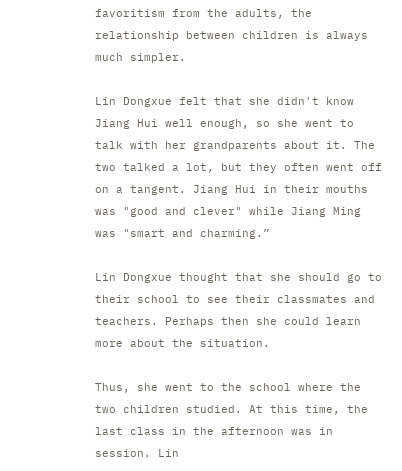favoritism from the adults, the relationship between children is always much simpler.

Lin Dongxue felt that she didn't know Jiang Hui well enough, so she went to talk with her grandparents about it. The two talked a lot, but they often went off on a tangent. Jiang Hui in their mouths was "good and clever" while Jiang Ming was "smart and charming.”

Lin Dongxue thought that she should go to their school to see their classmates and teachers. Perhaps then she could learn more about the situation.

Thus, she went to the school where the two children studied. At this time, the last class in the afternoon was in session. Lin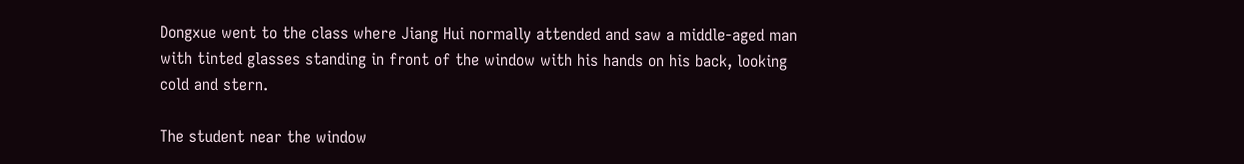Dongxue went to the class where Jiang Hui normally attended and saw a middle-aged man with tinted glasses standing in front of the window with his hands on his back, looking cold and stern.

The student near the window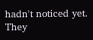hadn't noticed yet. They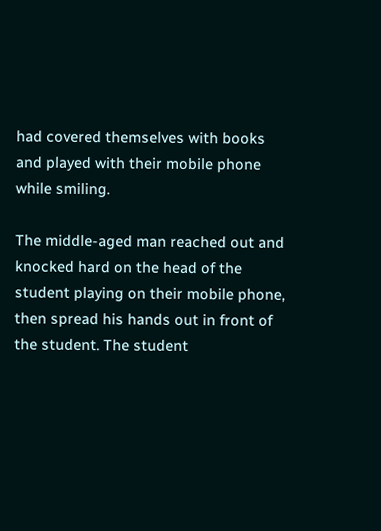had covered themselves with books and played with their mobile phone while smiling.

The middle-aged man reached out and knocked hard on the head of the student playing on their mobile phone, then spread his hands out in front of the student. The student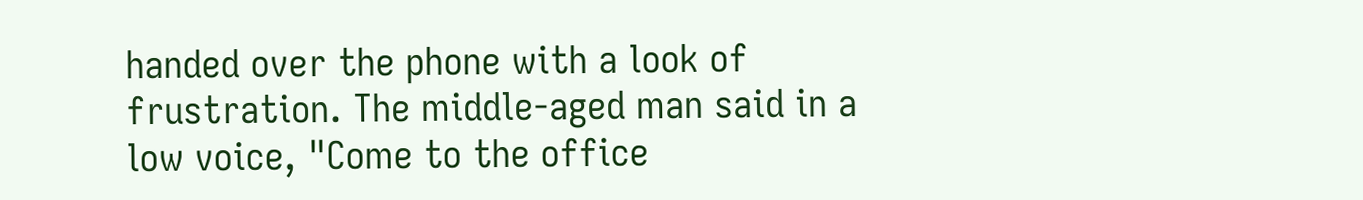handed over the phone with a look of frustration. The middle-aged man said in a low voice, "Come to the office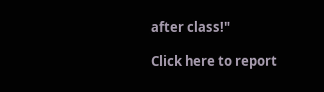after class!"

Click here to report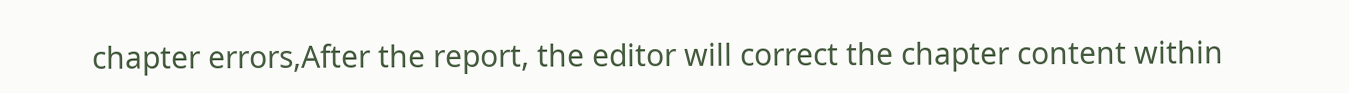chapter errors,After the report, the editor will correct the chapter content within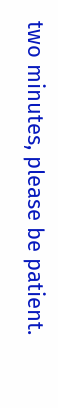two minutes, please be patient.